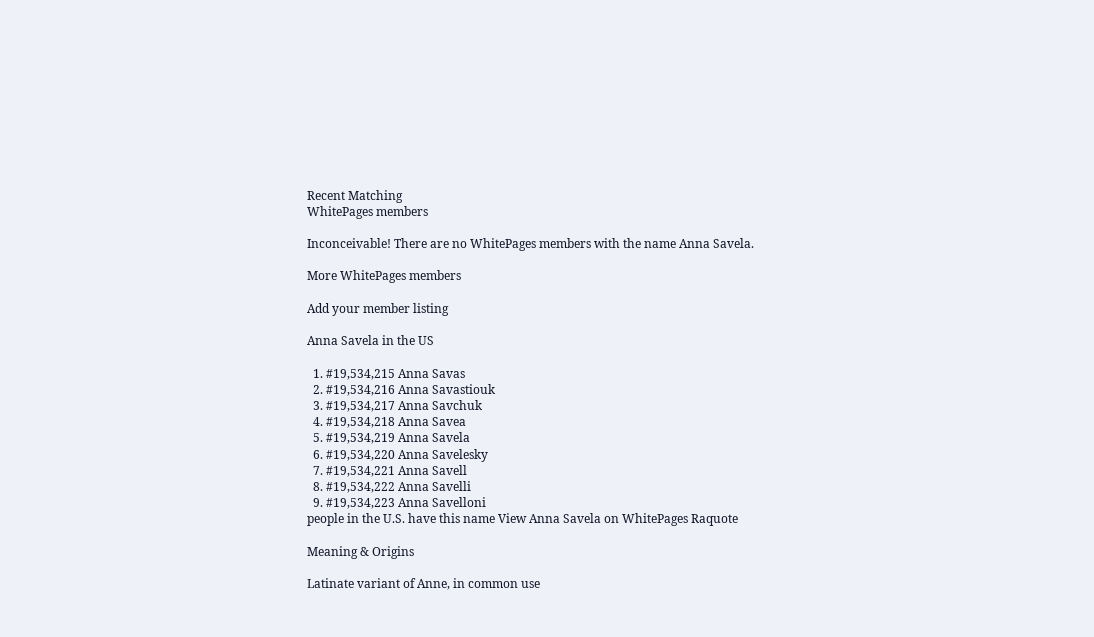Recent Matching
WhitePages members

Inconceivable! There are no WhitePages members with the name Anna Savela.

More WhitePages members

Add your member listing

Anna Savela in the US

  1. #19,534,215 Anna Savas
  2. #19,534,216 Anna Savastiouk
  3. #19,534,217 Anna Savchuk
  4. #19,534,218 Anna Savea
  5. #19,534,219 Anna Savela
  6. #19,534,220 Anna Savelesky
  7. #19,534,221 Anna Savell
  8. #19,534,222 Anna Savelli
  9. #19,534,223 Anna Savelloni
people in the U.S. have this name View Anna Savela on WhitePages Raquote

Meaning & Origins

Latinate variant of Anne, in common use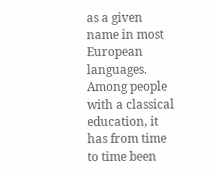as a given name in most European languages. Among people with a classical education, it has from time to time been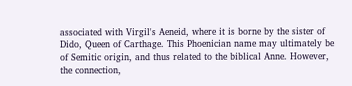associated with Virgil's Aeneid, where it is borne by the sister of Dido, Queen of Carthage. This Phoenician name may ultimately be of Semitic origin, and thus related to the biblical Anne. However, the connection,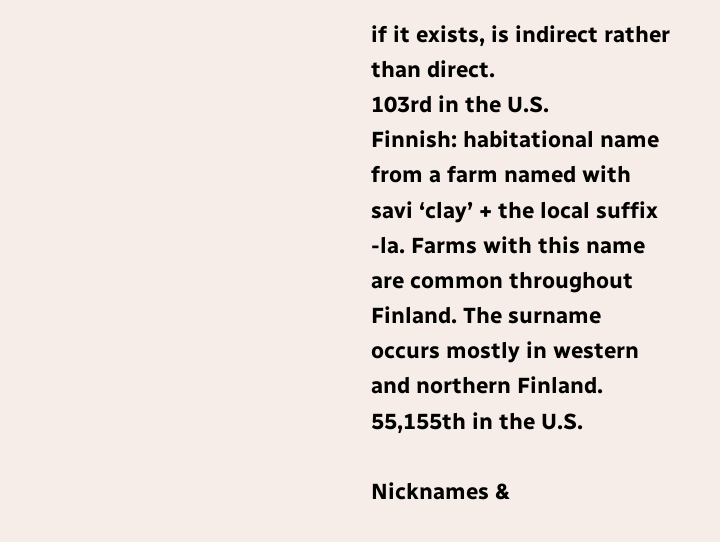if it exists, is indirect rather than direct.
103rd in the U.S.
Finnish: habitational name from a farm named with savi ‘clay’ + the local suffix -la. Farms with this name are common throughout Finland. The surname occurs mostly in western and northern Finland.
55,155th in the U.S.

Nicknames &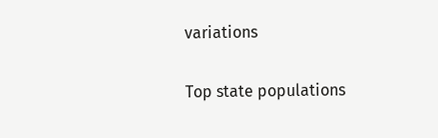variations

Top state populations